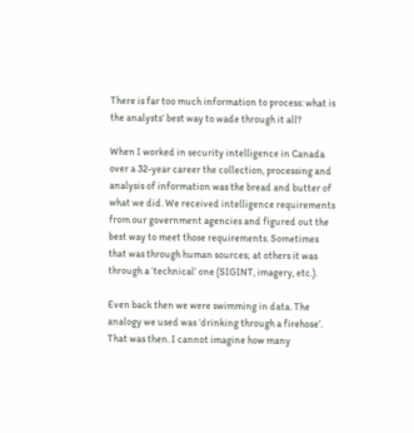There is far too much information to process: what is the analysts’ best way to wade through it all?

When I worked in security intelligence in Canada over a 32-year career the collection, processing and analysis of information was the bread and butter of what we did. We received intelligence requirements from our government agencies and figured out the best way to meet those requirements. Sometimes that was through human sources; at others it was through a ‘technical’ one (SIGINT, imagery, etc.).

Even back then we were swimming in data. The analogy we used was ‘drinking through a firehose’. That was then. I cannot imagine how many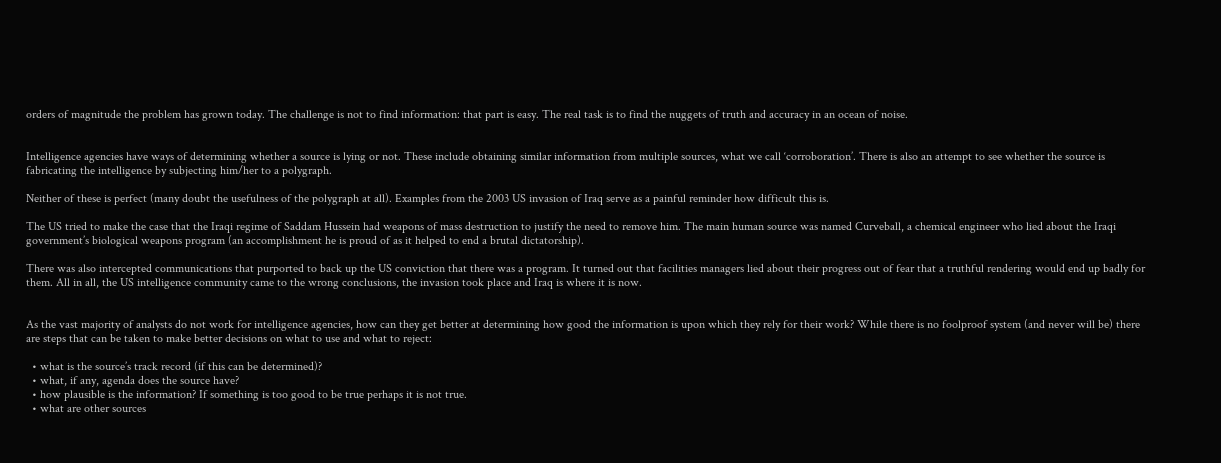orders of magnitude the problem has grown today. The challenge is not to find information: that part is easy. The real task is to find the nuggets of truth and accuracy in an ocean of noise.


Intelligence agencies have ways of determining whether a source is lying or not. These include obtaining similar information from multiple sources, what we call ‘corroboration’. There is also an attempt to see whether the source is fabricating the intelligence by subjecting him/her to a polygraph.

Neither of these is perfect (many doubt the usefulness of the polygraph at all). Examples from the 2003 US invasion of Iraq serve as a painful reminder how difficult this is.

The US tried to make the case that the Iraqi regime of Saddam Hussein had weapons of mass destruction to justify the need to remove him. The main human source was named Curveball, a chemical engineer who lied about the Iraqi government’s biological weapons program (an accomplishment he is proud of as it helped to end a brutal dictatorship).

There was also intercepted communications that purported to back up the US conviction that there was a program. It turned out that facilities managers lied about their progress out of fear that a truthful rendering would end up badly for them. All in all, the US intelligence community came to the wrong conclusions, the invasion took place and Iraq is where it is now.


As the vast majority of analysts do not work for intelligence agencies, how can they get better at determining how good the information is upon which they rely for their work? While there is no foolproof system (and never will be) there are steps that can be taken to make better decisions on what to use and what to reject:

  • what is the source’s track record (if this can be determined)?
  • what, if any, agenda does the source have?
  • how plausible is the information? If something is too good to be true perhaps it is not true.
  • what are other sources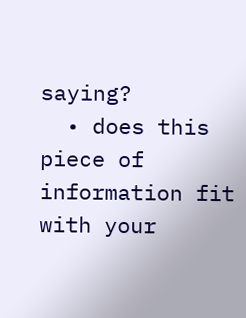saying?
  • does this piece of information fit with your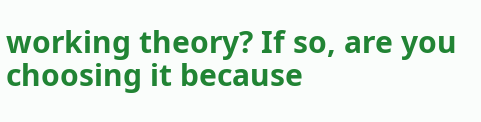working theory? If so, are you choosing it because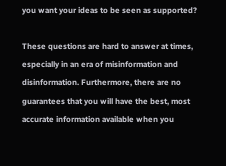you want your ideas to be seen as supported?

These questions are hard to answer at times, especially in an era of misinformation and disinformation. Furthermore, there are no guarantees that you will have the best, most accurate information available when you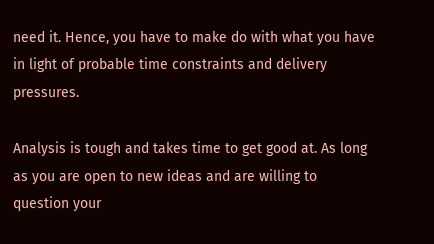need it. Hence, you have to make do with what you have in light of probable time constraints and delivery pressures.

Analysis is tough and takes time to get good at. As long as you are open to new ideas and are willing to question your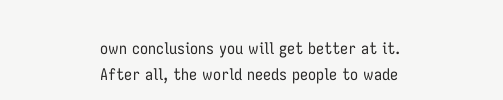own conclusions you will get better at it. After all, the world needs people to wade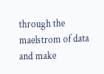through the maelstrom of data and make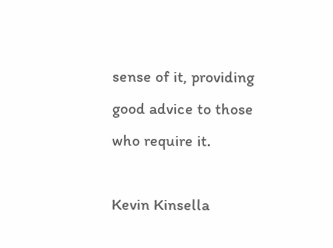sense of it, providing good advice to those who require it.

Kevin Kinsella